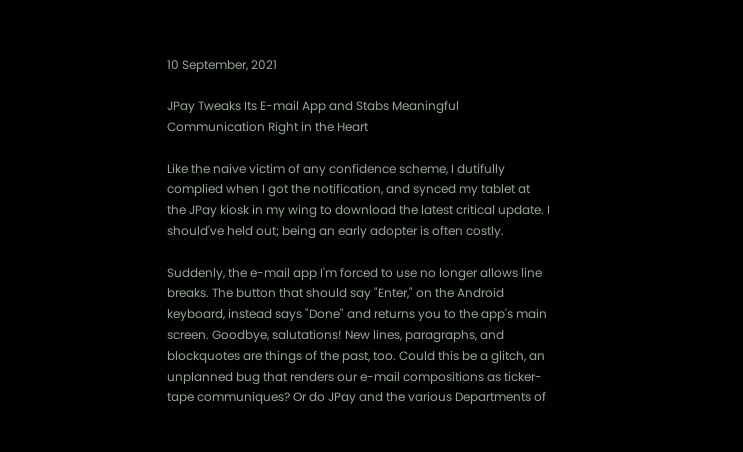10 September, 2021

JPay Tweaks Its E-mail App and Stabs Meaningful Communication Right in the Heart

Like the naive victim of any confidence scheme, I dutifully complied when I got the notification, and synced my tablet at the JPay kiosk in my wing to download the latest critical update. I should've held out; being an early adopter is often costly.

Suddenly, the e-mail app I'm forced to use no longer allows line breaks. The button that should say "Enter," on the Android keyboard, instead says "Done" and returns you to the app's main screen. Goodbye, salutations! New lines, paragraphs, and blockquotes are things of the past, too. Could this be a glitch, an unplanned bug that renders our e-mail compositions as ticker-tape communiques? Or do JPay and the various Departments of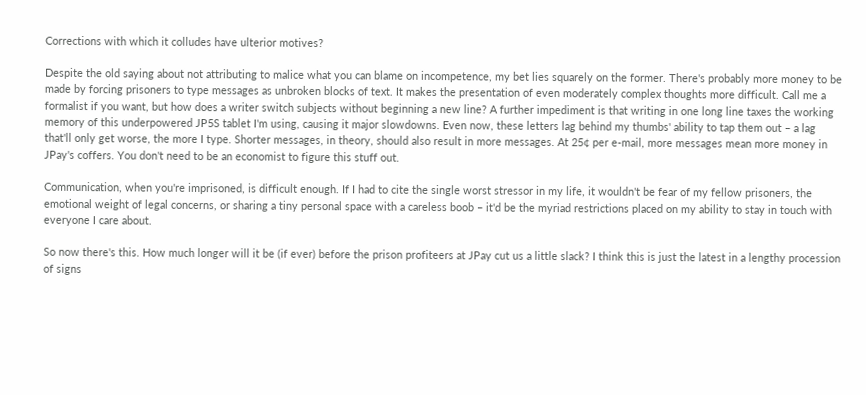Corrections with which it colludes have ulterior motives?

Despite the old saying about not attributing to malice what you can blame on incompetence, my bet lies squarely on the former. There's probably more money to be made by forcing prisoners to type messages as unbroken blocks of text. It makes the presentation of even moderately complex thoughts more difficult. Call me a formalist if you want, but how does a writer switch subjects without beginning a new line? A further impediment is that writing in one long line taxes the working memory of this underpowered JP5S tablet I'm using, causing it major slowdowns. Even now, these letters lag behind my thumbs' ability to tap them out – a lag that'll only get worse, the more I type. Shorter messages, in theory, should also result in more messages. At 25¢ per e-mail, more messages mean more money in JPay's coffers. You don't need to be an economist to figure this stuff out.

Communication, when you're imprisoned, is difficult enough. If I had to cite the single worst stressor in my life, it wouldn't be fear of my fellow prisoners, the emotional weight of legal concerns, or sharing a tiny personal space with a careless boob – it'd be the myriad restrictions placed on my ability to stay in touch with everyone I care about.

So now there's this. How much longer will it be (if ever) before the prison profiteers at JPay cut us a little slack? I think this is just the latest in a lengthy procession of signs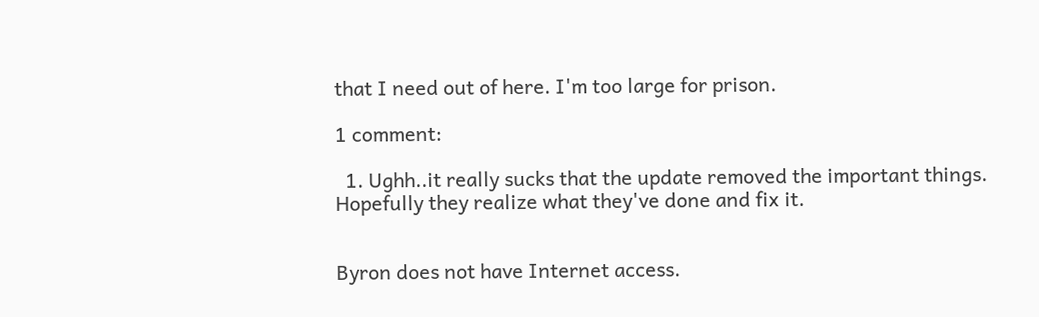that I need out of here. I'm too large for prison.

1 comment:

  1. Ughh..it really sucks that the update removed the important things. Hopefully they realize what they've done and fix it.


Byron does not have Internet access.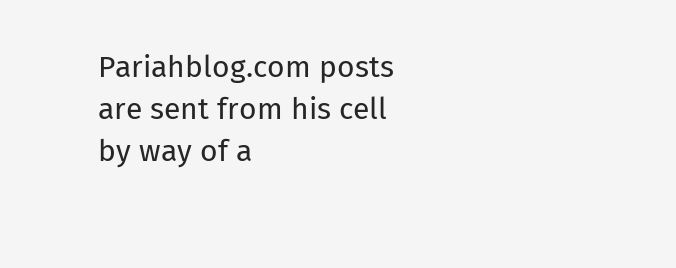Pariahblog.com posts are sent from his cell by way of a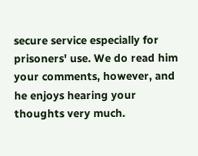secure service especially for prisoners' use. We do read him your comments, however, and he enjoys hearing your thoughts very much.